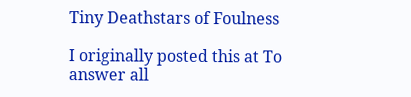Tiny Deathstars of Foulness

I originally posted this at To answer all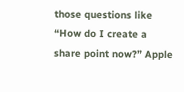those questions like “How do I create a share point now?” Apple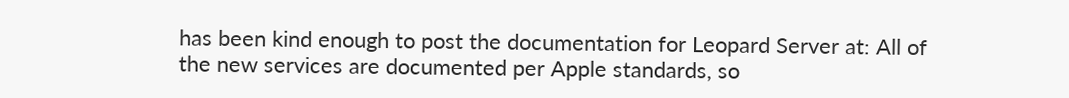has been kind enough to post the documentation for Leopard Server at: All of the new services are documented per Apple standards, so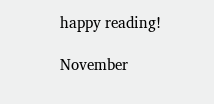happy reading!

November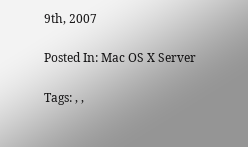9th, 2007

Posted In: Mac OS X Server

Tags: , ,